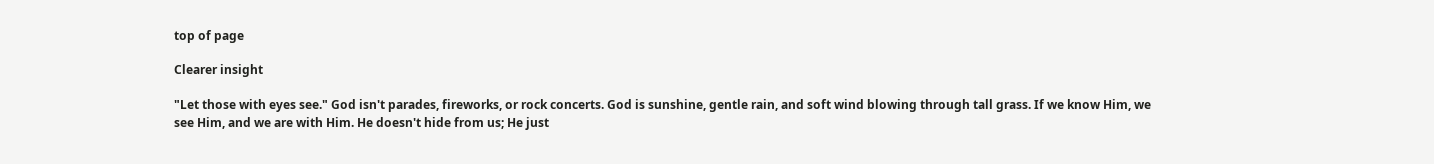top of page

Clearer insight

"Let those with eyes see." God isn't parades, fireworks, or rock concerts. God is sunshine, gentle rain, and soft wind blowing through tall grass. If we know Him, we see Him, and we are with Him. He doesn't hide from us; He just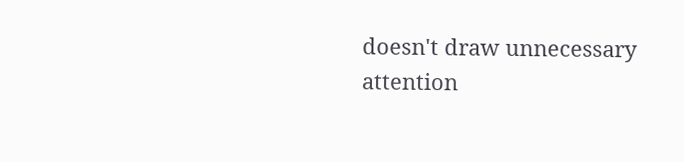doesn't draw unnecessary attention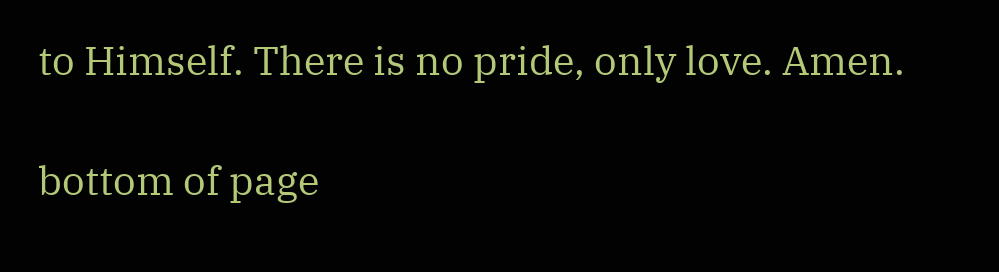to Himself. There is no pride, only love. Amen.

bottom of page